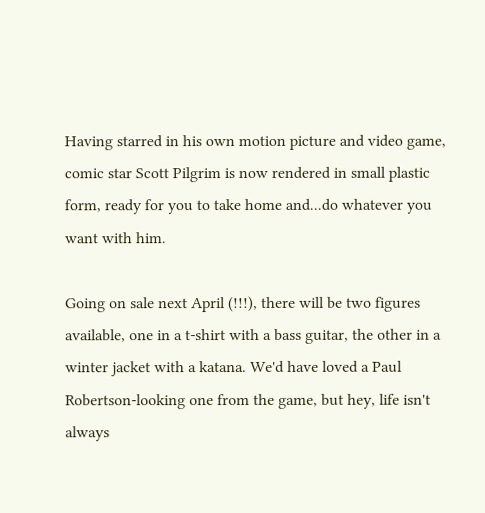Having starred in his own motion picture and video game, comic star Scott Pilgrim is now rendered in small plastic form, ready for you to take home and...do whatever you want with him.

Going on sale next April (!!!), there will be two figures available, one in a t-shirt with a bass guitar, the other in a winter jacket with a katana. We'd have loved a Paul Robertson-looking one from the game, but hey, life isn't always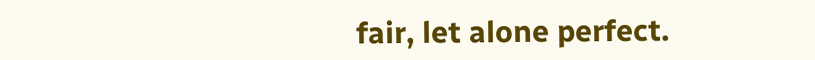fair, let alone perfect.